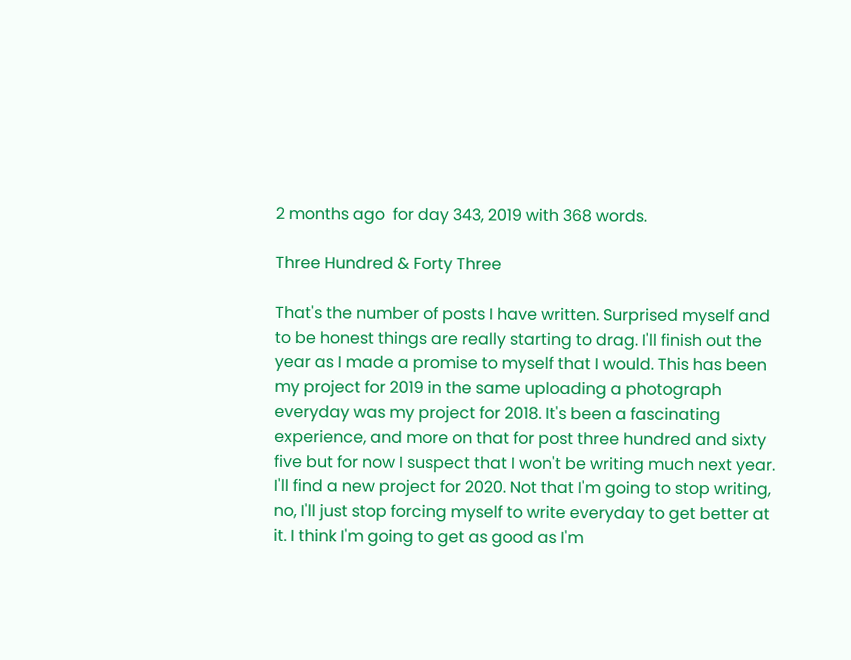2 months ago  for day 343, 2019 with 368 words.

Three Hundred & Forty Three

That's the number of posts I have written. Surprised myself and to be honest things are really starting to drag. I'll finish out the year as I made a promise to myself that I would. This has been my project for 2019 in the same uploading a photograph everyday was my project for 2018. It's been a fascinating experience, and more on that for post three hundred and sixty five but for now I suspect that I won't be writing much next year. I'll find a new project for 2020. Not that I'm going to stop writing, no, I'll just stop forcing myself to write everyday to get better at it. I think I'm going to get as good as I'm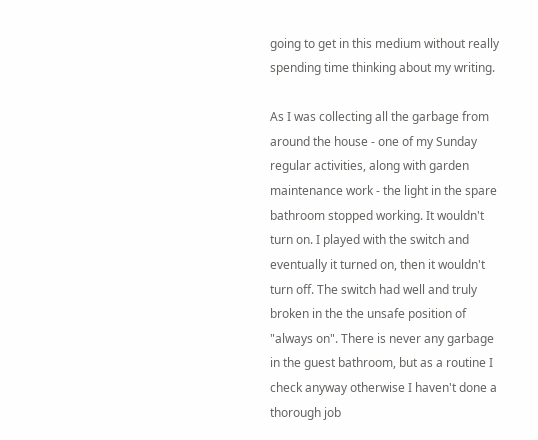going to get in this medium without really spending time thinking about my writing.

As I was collecting all the garbage from around the house - one of my Sunday regular activities, along with garden maintenance work - the light in the spare bathroom stopped working. It wouldn't turn on. I played with the switch and eventually it turned on, then it wouldn't turn off. The switch had well and truly broken in the the unsafe position of "always on". There is never any garbage in the guest bathroom, but as a routine I check anyway otherwise I haven't done a thorough job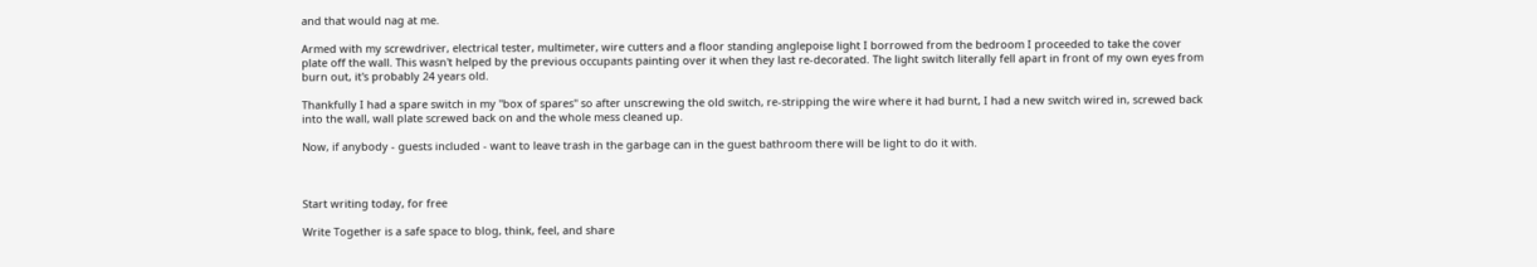and that would nag at me.

Armed with my screwdriver, electrical tester, multimeter, wire cutters and a floor standing anglepoise light I borrowed from the bedroom I proceeded to take the cover plate off the wall. This wasn't helped by the previous occupants painting over it when they last re-decorated. The light switch literally fell apart in front of my own eyes from burn out, it's probably 24 years old.

Thankfully I had a spare switch in my "box of spares" so after unscrewing the old switch, re-stripping the wire where it had burnt, I had a new switch wired in, screwed back into the wall, wall plate screwed back on and the whole mess cleaned up.

Now, if anybody - guests included - want to leave trash in the garbage can in the guest bathroom there will be light to do it with.



Start writing today, for free

Write Together is a safe space to blog, think, feel, and share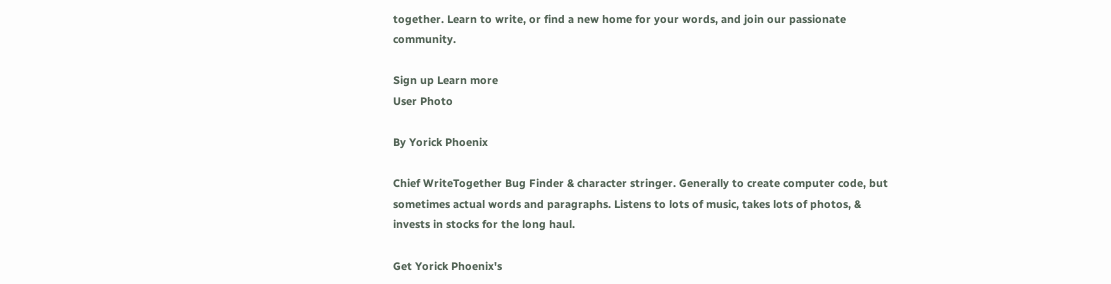together. Learn to write, or find a new home for your words, and join our passionate community.

Sign up Learn more
User Photo

By Yorick Phoenix

Chief WriteTogether Bug Finder & character stringer. Generally to create computer code, but sometimes actual words and paragraphs. Listens to lots of music, takes lots of photos, & invests in stocks for the long haul.

Get Yorick Phoenix's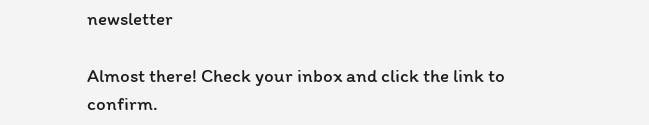newsletter

Almost there! Check your inbox and click the link to confirm.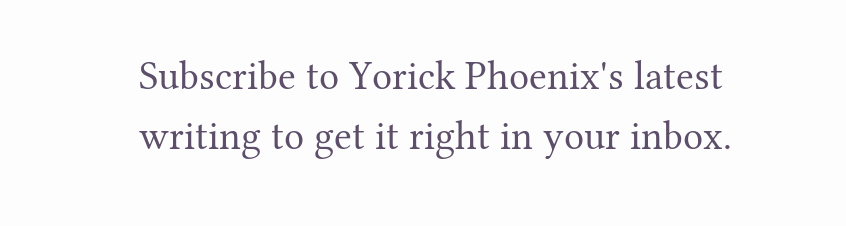Subscribe to Yorick Phoenix's latest writing to get it right in your inbox.